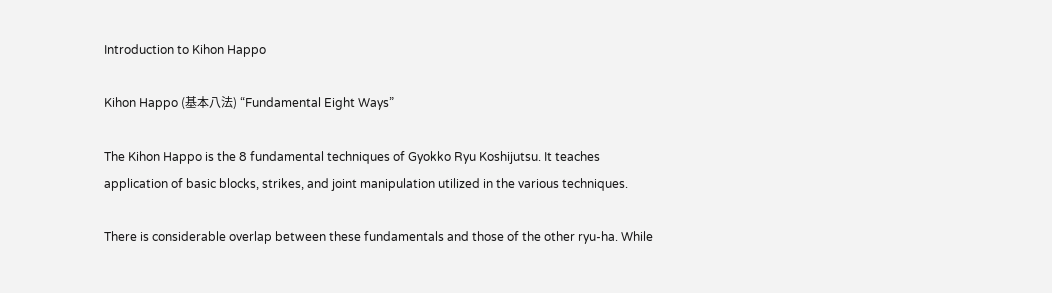Introduction to Kihon Happo

Kihon Happo (基本八法) “Fundamental Eight Ways”

The Kihon Happo is the 8 fundamental techniques of Gyokko Ryu Koshijutsu. It teaches application of basic blocks, strikes, and joint manipulation utilized in the various techniques.

There is considerable overlap between these fundamentals and those of the other ryu-ha. While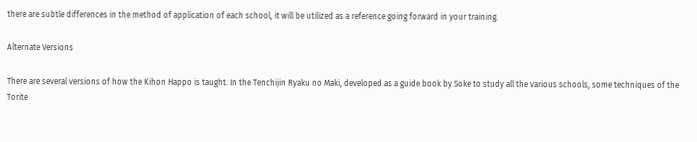there are subtle differences in the method of application of each school, it will be utilized as a reference going forward in your training.

Alternate Versions

There are several versions of how the Kihon Happo is taught. In the Tenchijin Ryaku no Maki, developed as a guide book by Soke to study all the various schools, some techniques of the Torite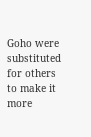Goho were substituted for others to make it more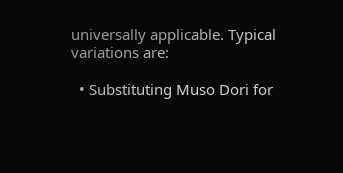universally applicable. Typical variations are:

  • Substituting Muso Dori for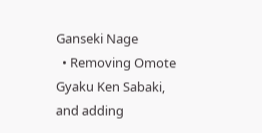Ganseki Nage
  • Removing Omote Gyaku Ken Sabaki, and adding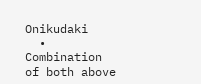Onikudaki
  • Combination of both above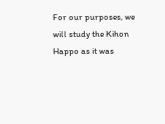For our purposes, we will study the Kihon Happo as it was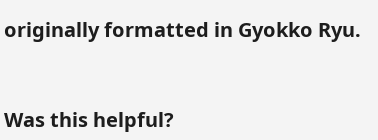originally formatted in Gyokko Ryu.


Was this helpful?